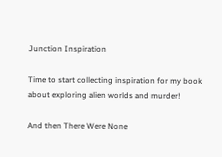Junction Inspiration

Time to start collecting inspiration for my book about exploring alien worlds and murder!

And then There Were None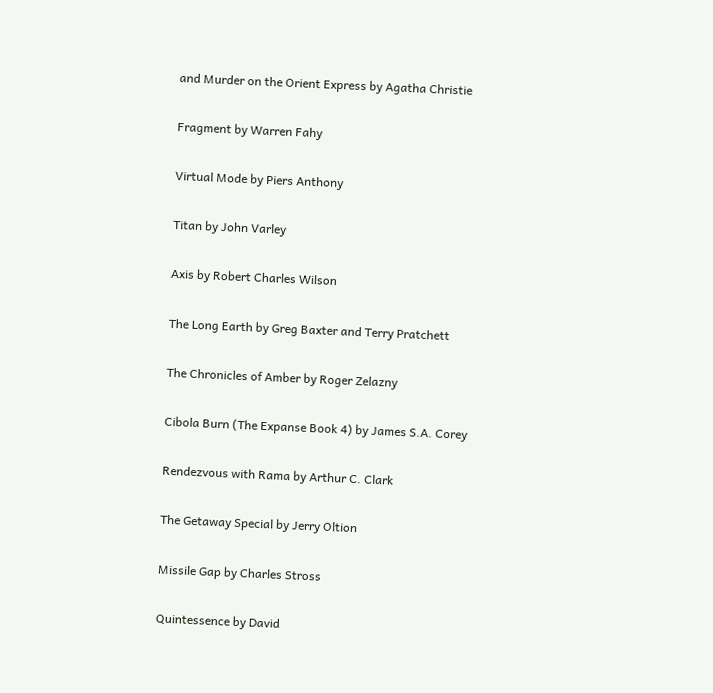and Murder on the Orient Express by Agatha Christie

Fragment by Warren Fahy

Virtual Mode by Piers Anthony

Titan by John Varley

Axis by Robert Charles Wilson

The Long Earth by Greg Baxter and Terry Pratchett

The Chronicles of Amber by Roger Zelazny

Cibola Burn (The Expanse Book 4) by James S.A. Corey

Rendezvous with Rama by Arthur C. Clark

The Getaway Special by Jerry Oltion

Missile Gap by Charles Stross

Quintessence by David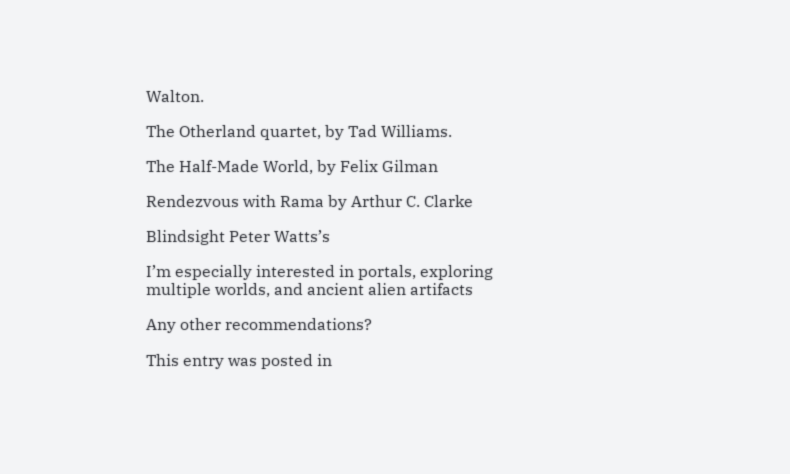Walton.

The Otherland quartet, by Tad Williams.

The Half-Made World, by Felix Gilman

Rendezvous with Rama by Arthur C. Clarke

Blindsight Peter Watts’s

I’m especially interested in portals, exploring multiple worlds, and ancient alien artifacts

Any other recommendations?

This entry was posted in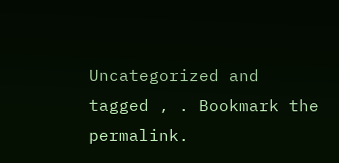Uncategorized and tagged , . Bookmark the permalink.